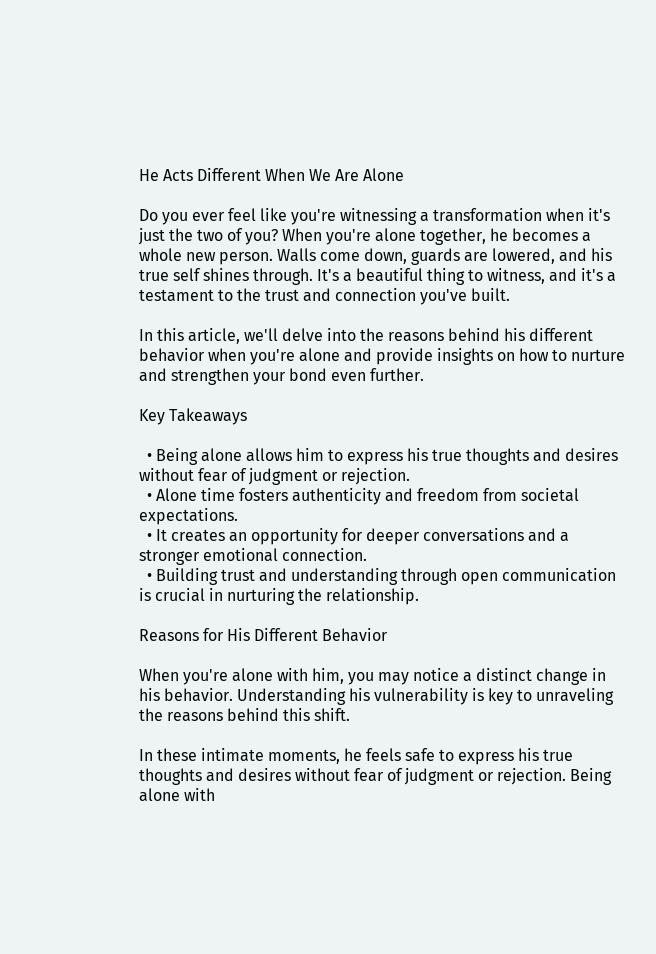He Acts Different When We Are Alone

Do you ever feel like you're witnessing a transformation when it's just the two of you? When you're alone together, he becomes a whole new person. Walls come down, guards are lowered, and his true self shines through. It's a beautiful thing to witness, and it's a testament to the trust and connection you've built.

In this article, we'll delve into the reasons behind his different behavior when you're alone and provide insights on how to nurture and strengthen your bond even further.

Key Takeaways

  • Being alone allows him to express his true thoughts and desires without fear of judgment or rejection.
  • Alone time fosters authenticity and freedom from societal expectations.
  • It creates an opportunity for deeper conversations and a stronger emotional connection.
  • Building trust and understanding through open communication is crucial in nurturing the relationship.

Reasons for His Different Behavior

When you're alone with him, you may notice a distinct change in his behavior. Understanding his vulnerability is key to unraveling the reasons behind this shift.

In these intimate moments, he feels safe to express his true thoughts and desires without fear of judgment or rejection. Being alone with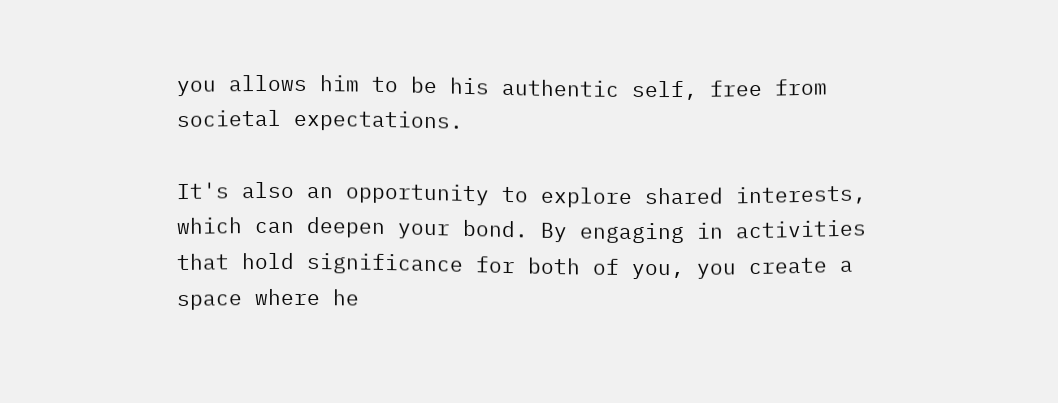you allows him to be his authentic self, free from societal expectations.

It's also an opportunity to explore shared interests, which can deepen your bond. By engaging in activities that hold significance for both of you, you create a space where he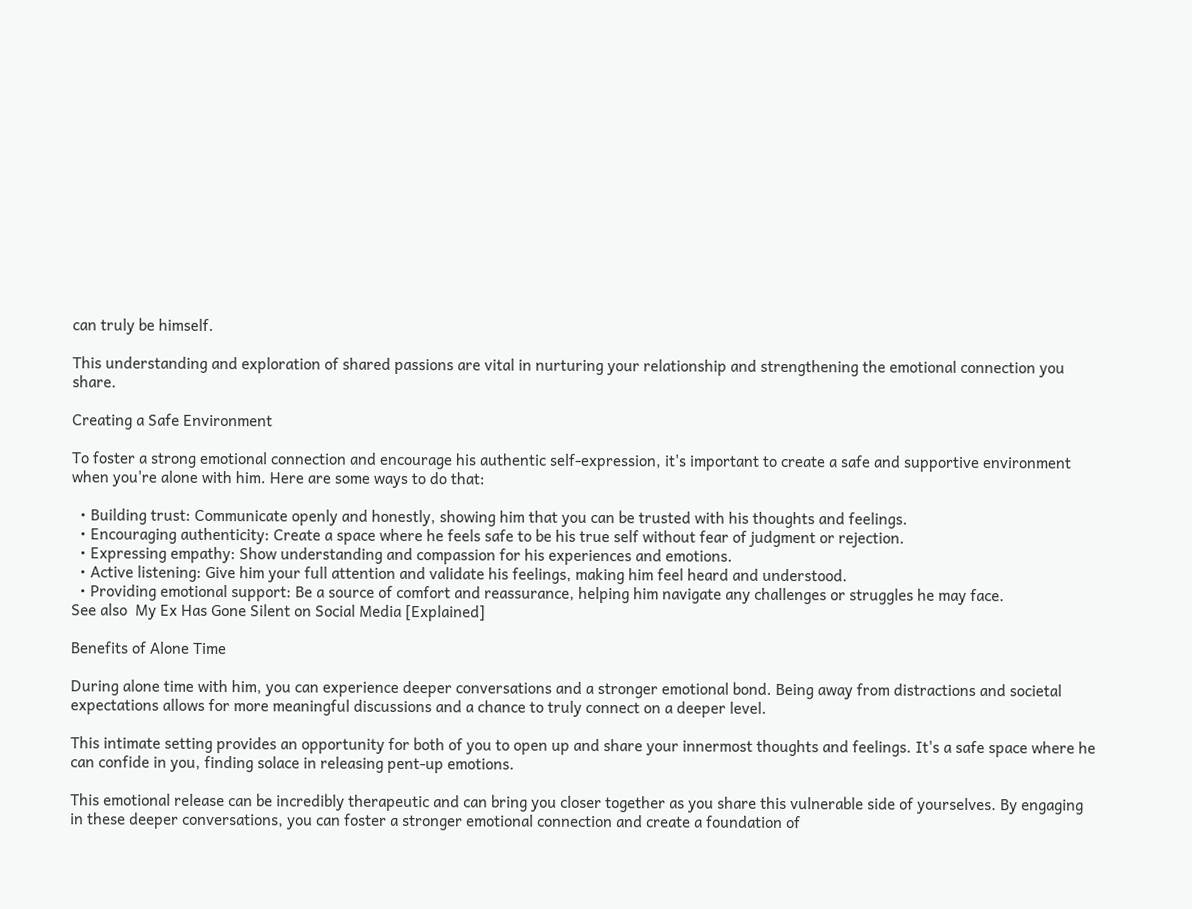can truly be himself.

This understanding and exploration of shared passions are vital in nurturing your relationship and strengthening the emotional connection you share.

Creating a Safe Environment

To foster a strong emotional connection and encourage his authentic self-expression, it's important to create a safe and supportive environment when you're alone with him. Here are some ways to do that:

  • Building trust: Communicate openly and honestly, showing him that you can be trusted with his thoughts and feelings.
  • Encouraging authenticity: Create a space where he feels safe to be his true self without fear of judgment or rejection.
  • Expressing empathy: Show understanding and compassion for his experiences and emotions.
  • Active listening: Give him your full attention and validate his feelings, making him feel heard and understood.
  • Providing emotional support: Be a source of comfort and reassurance, helping him navigate any challenges or struggles he may face.
See also  My Ex Has Gone Silent on Social Media [Explained]

Benefits of Alone Time

During alone time with him, you can experience deeper conversations and a stronger emotional bond. Being away from distractions and societal expectations allows for more meaningful discussions and a chance to truly connect on a deeper level.

This intimate setting provides an opportunity for both of you to open up and share your innermost thoughts and feelings. It's a safe space where he can confide in you, finding solace in releasing pent-up emotions.

This emotional release can be incredibly therapeutic and can bring you closer together as you share this vulnerable side of yourselves. By engaging in these deeper conversations, you can foster a stronger emotional connection and create a foundation of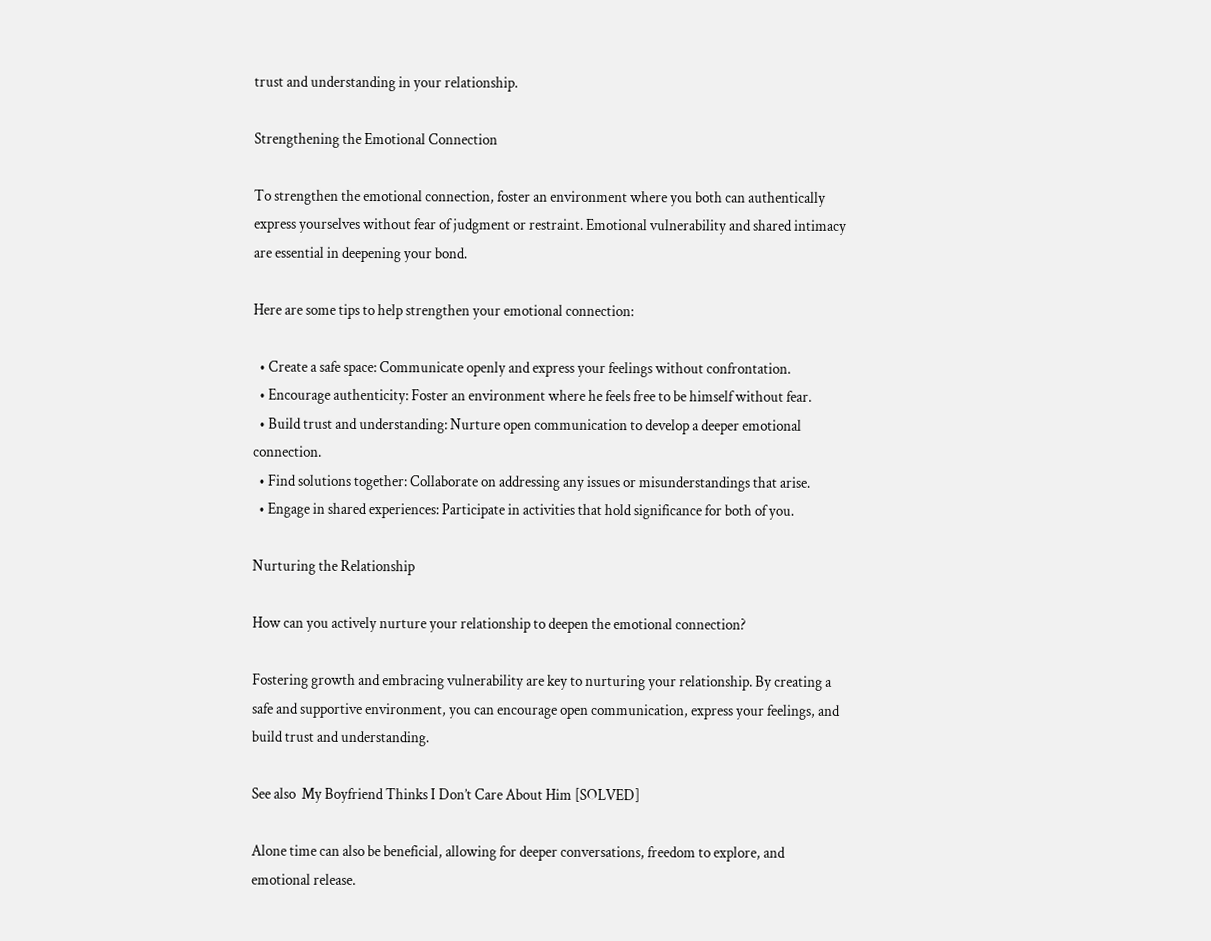trust and understanding in your relationship.

Strengthening the Emotional Connection

To strengthen the emotional connection, foster an environment where you both can authentically express yourselves without fear of judgment or restraint. Emotional vulnerability and shared intimacy are essential in deepening your bond.

Here are some tips to help strengthen your emotional connection:

  • Create a safe space: Communicate openly and express your feelings without confrontation.
  • Encourage authenticity: Foster an environment where he feels free to be himself without fear.
  • Build trust and understanding: Nurture open communication to develop a deeper emotional connection.
  • Find solutions together: Collaborate on addressing any issues or misunderstandings that arise.
  • Engage in shared experiences: Participate in activities that hold significance for both of you.

Nurturing the Relationship

How can you actively nurture your relationship to deepen the emotional connection?

Fostering growth and embracing vulnerability are key to nurturing your relationship. By creating a safe and supportive environment, you can encourage open communication, express your feelings, and build trust and understanding.

See also  My Boyfriend Thinks I Don’t Care About Him [SOLVED]

Alone time can also be beneficial, allowing for deeper conversations, freedom to explore, and emotional release.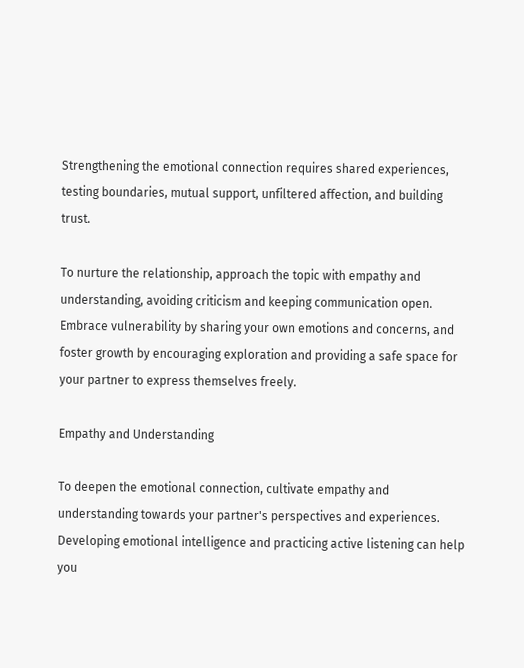Strengthening the emotional connection requires shared experiences, testing boundaries, mutual support, unfiltered affection, and building trust.

To nurture the relationship, approach the topic with empathy and understanding, avoiding criticism and keeping communication open. Embrace vulnerability by sharing your own emotions and concerns, and foster growth by encouraging exploration and providing a safe space for your partner to express themselves freely.

Empathy and Understanding

To deepen the emotional connection, cultivate empathy and understanding towards your partner's perspectives and experiences. Developing emotional intelligence and practicing active listening can help you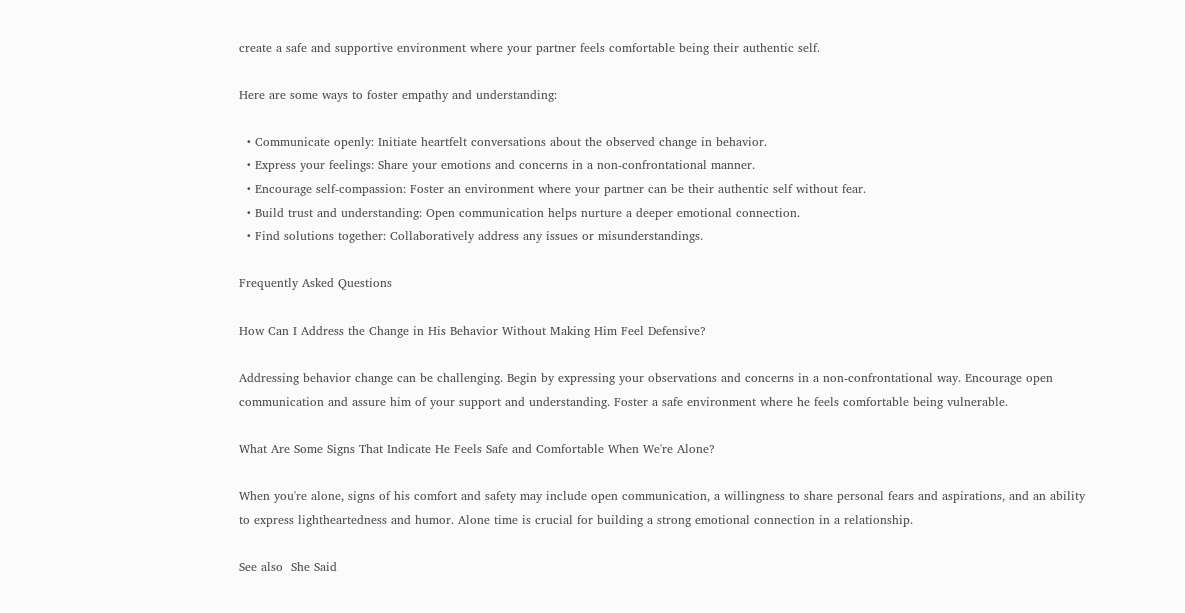create a safe and supportive environment where your partner feels comfortable being their authentic self.

Here are some ways to foster empathy and understanding:

  • Communicate openly: Initiate heartfelt conversations about the observed change in behavior.
  • Express your feelings: Share your emotions and concerns in a non-confrontational manner.
  • Encourage self-compassion: Foster an environment where your partner can be their authentic self without fear.
  • Build trust and understanding: Open communication helps nurture a deeper emotional connection.
  • Find solutions together: Collaboratively address any issues or misunderstandings.

Frequently Asked Questions

How Can I Address the Change in His Behavior Without Making Him Feel Defensive?

Addressing behavior change can be challenging. Begin by expressing your observations and concerns in a non-confrontational way. Encourage open communication and assure him of your support and understanding. Foster a safe environment where he feels comfortable being vulnerable.

What Are Some Signs That Indicate He Feels Safe and Comfortable When We're Alone?

When you're alone, signs of his comfort and safety may include open communication, a willingness to share personal fears and aspirations, and an ability to express lightheartedness and humor. Alone time is crucial for building a strong emotional connection in a relationship.

See also  She Said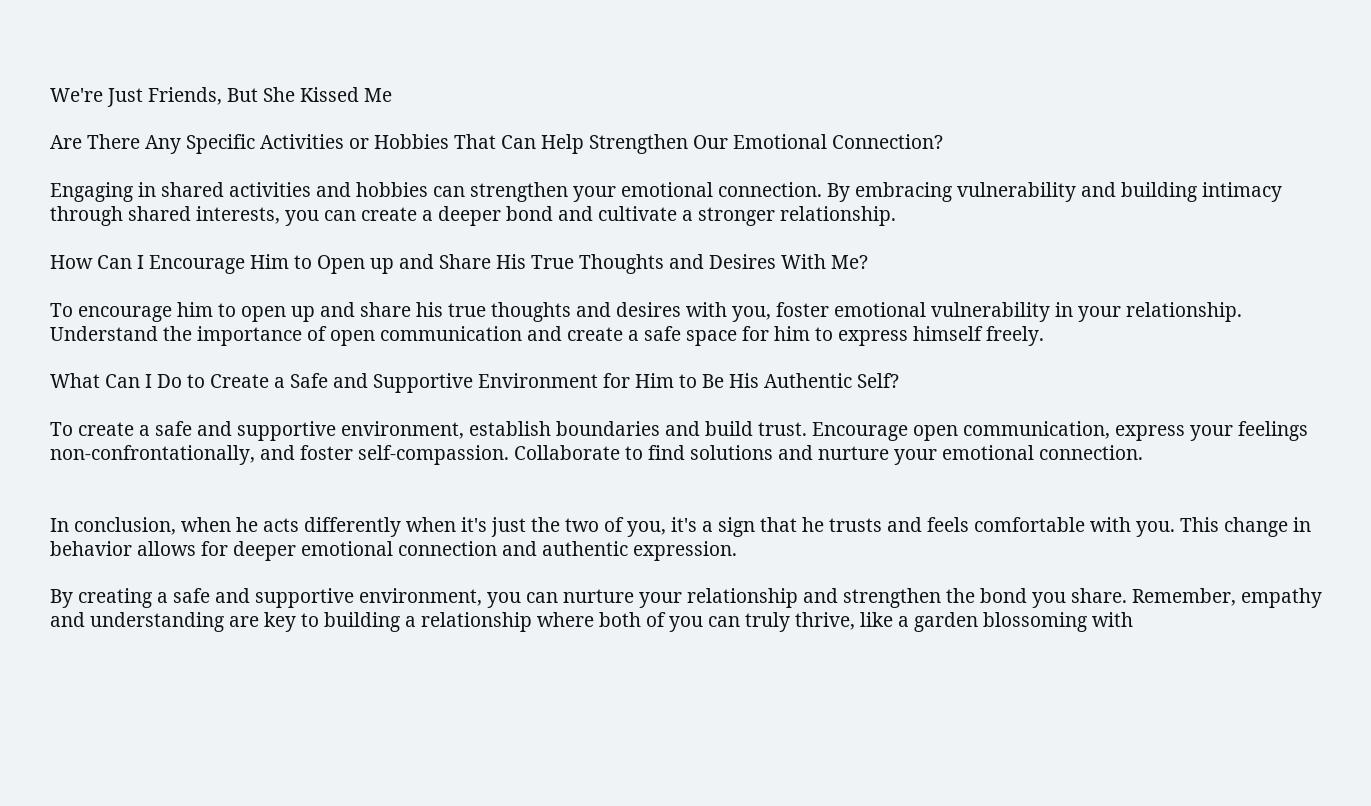We're Just Friends, But She Kissed Me

Are There Any Specific Activities or Hobbies That Can Help Strengthen Our Emotional Connection?

Engaging in shared activities and hobbies can strengthen your emotional connection. By embracing vulnerability and building intimacy through shared interests, you can create a deeper bond and cultivate a stronger relationship.

How Can I Encourage Him to Open up and Share His True Thoughts and Desires With Me?

To encourage him to open up and share his true thoughts and desires with you, foster emotional vulnerability in your relationship. Understand the importance of open communication and create a safe space for him to express himself freely.

What Can I Do to Create a Safe and Supportive Environment for Him to Be His Authentic Self?

To create a safe and supportive environment, establish boundaries and build trust. Encourage open communication, express your feelings non-confrontationally, and foster self-compassion. Collaborate to find solutions and nurture your emotional connection.


In conclusion, when he acts differently when it's just the two of you, it's a sign that he trusts and feels comfortable with you. This change in behavior allows for deeper emotional connection and authentic expression.

By creating a safe and supportive environment, you can nurture your relationship and strengthen the bond you share. Remember, empathy and understanding are key to building a relationship where both of you can truly thrive, like a garden blossoming with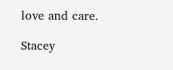love and care.

Stacey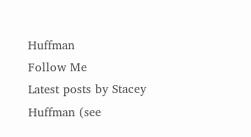Huffman
Follow Me
Latest posts by Stacey Huffman (see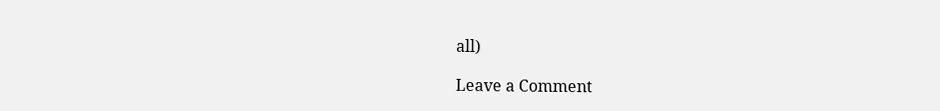all)

Leave a Comment